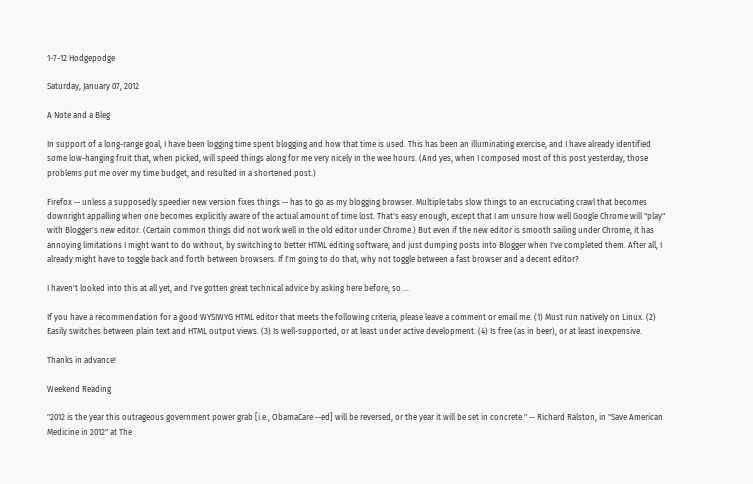1-7-12 Hodgepodge

Saturday, January 07, 2012

A Note and a Bleg

In support of a long-range goal, I have been logging time spent blogging and how that time is used. This has been an illuminating exercise, and I have already identified some low-hanging fruit that, when picked, will speed things along for me very nicely in the wee hours. (And yes, when I composed most of this post yesterday, those problems put me over my time budget, and resulted in a shortened post.)

Firefox -- unless a supposedly speedier new version fixes things -- has to go as my blogging browser. Multiple tabs slow things to an excruciating crawl that becomes downright appalling when one becomes explicitly aware of the actual amount of time lost. That's easy enough, except that I am unsure how well Google Chrome will "play" with Blogger's new editor. (Certain common things did not work well in the old editor under Chrome.) But even if the new editor is smooth sailing under Chrome, it has annoying limitations I might want to do without, by switching to better HTML editing software, and just dumping posts into Blogger when I've completed them. After all, I already might have to toggle back and forth between browsers. If I'm going to do that, why not toggle between a fast browser and a decent editor?

I haven't looked into this at all yet, and I've gotten great technical advice by asking here before, so ...

If you have a recommendation for a good WYSIWYG HTML editor that meets the following criteria, please leave a comment or email me. (1) Must run natively on Linux. (2) Easily switches between plain text and HTML output views. (3) Is well-supported, or at least under active development. (4) Is free (as in beer), or at least inexpensive.

Thanks in advance!

Weekend Reading

"2012 is the year this outrageous government power grab [i.e., ObamaCare --ed] will be reversed, or the year it will be set in concrete." -- Richard Ralston, in "Save American Medicine in 2012" at The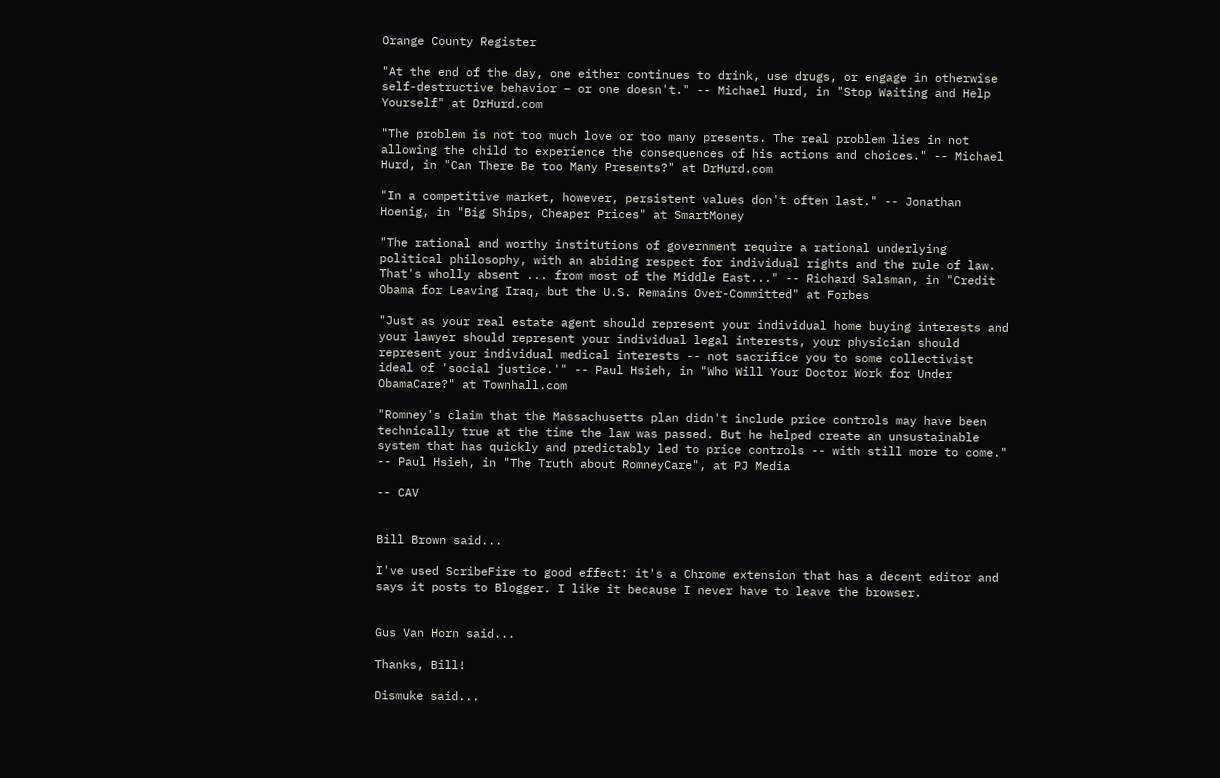Orange County Register

"At the end of the day, one either continues to drink, use drugs, or engage in otherwise self-destructive behavior – or one doesn't." -- Michael Hurd, in "Stop Waiting and Help Yourself" at DrHurd.com

"The problem is not too much love or too many presents. The real problem lies in not allowing the child to experience the consequences of his actions and choices." -- Michael Hurd, in "Can There Be too Many Presents?" at DrHurd.com

"In a competitive market, however, persistent values don't often last." -- Jonathan Hoenig, in "Big Ships, Cheaper Prices" at SmartMoney

"The rational and worthy institutions of government require a rational underlying political philosophy, with an abiding respect for individual rights and the rule of law. That's wholly absent ... from most of the Middle East..." -- Richard Salsman, in "Credit Obama for Leaving Iraq, but the U.S. Remains Over-Committed" at Forbes

"Just as your real estate agent should represent your individual home buying interests and your lawyer should represent your individual legal interests, your physician should represent your individual medical interests -- not sacrifice you to some collectivist ideal of 'social justice.'" -- Paul Hsieh, in "Who Will Your Doctor Work for Under ObamaCare?" at Townhall.com

"Romney's claim that the Massachusetts plan didn't include price controls may have been technically true at the time the law was passed. But he helped create an unsustainable system that has quickly and predictably led to price controls -- with still more to come." -- Paul Hsieh, in "The Truth about RomneyCare", at PJ Media

-- CAV


Bill Brown said...

I've used ScribeFire to good effect: it's a Chrome extension that has a decent editor and says it posts to Blogger. I like it because I never have to leave the browser.


Gus Van Horn said...

Thanks, Bill!

Dismuke said...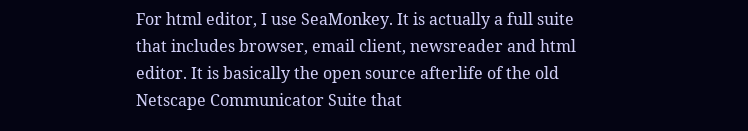For html editor, I use SeaMonkey. It is actually a full suite that includes browser, email client, newsreader and html editor. It is basically the open source afterlife of the old Netscape Communicator Suite that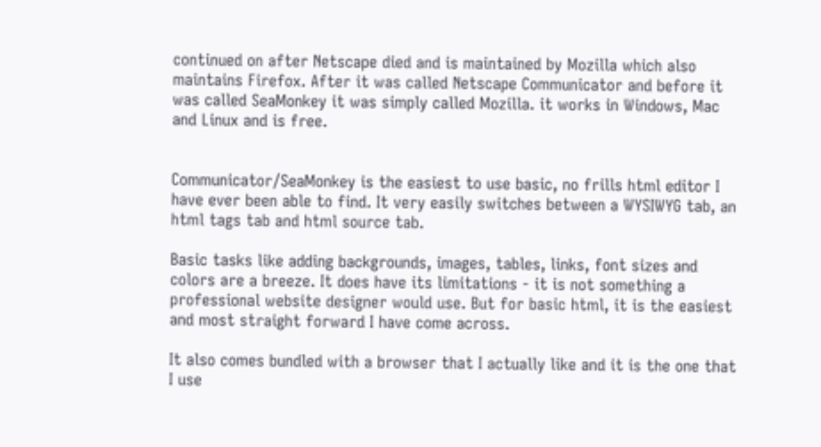continued on after Netscape died and is maintained by Mozilla which also maintains Firefox. After it was called Netscape Communicator and before it was called SeaMonkey it was simply called Mozilla. it works in Windows, Mac and Linux and is free.


Communicator/SeaMonkey is the easiest to use basic, no frills html editor I have ever been able to find. It very easily switches between a WYSIWYG tab, an html tags tab and html source tab.

Basic tasks like adding backgrounds, images, tables, links, font sizes and colors are a breeze. It does have its limitations - it is not something a professional website designer would use. But for basic html, it is the easiest and most straight forward I have come across.

It also comes bundled with a browser that I actually like and it is the one that I use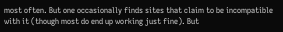most often. But one occasionally finds sites that claim to be incompatible with it (though most do end up working just fine). But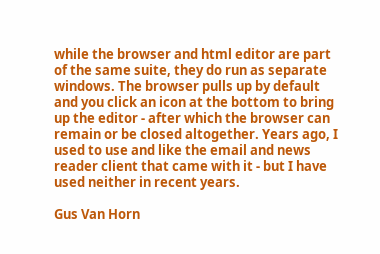while the browser and html editor are part of the same suite, they do run as separate windows. The browser pulls up by default and you click an icon at the bottom to bring up the editor - after which the browser can remain or be closed altogether. Years ago, I used to use and like the email and news reader client that came with it - but I have used neither in recent years.

Gus Van Horn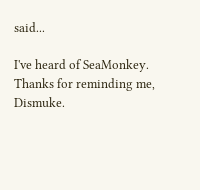said...

I've heard of SeaMonkey. Thanks for reminding me, Dismuke.